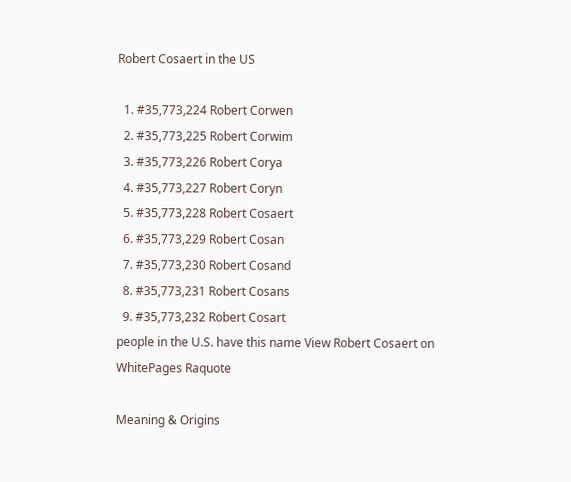Robert Cosaert in the US

  1. #35,773,224 Robert Corwen
  2. #35,773,225 Robert Corwim
  3. #35,773,226 Robert Corya
  4. #35,773,227 Robert Coryn
  5. #35,773,228 Robert Cosaert
  6. #35,773,229 Robert Cosan
  7. #35,773,230 Robert Cosand
  8. #35,773,231 Robert Cosans
  9. #35,773,232 Robert Cosart
people in the U.S. have this name View Robert Cosaert on WhitePages Raquote

Meaning & Origins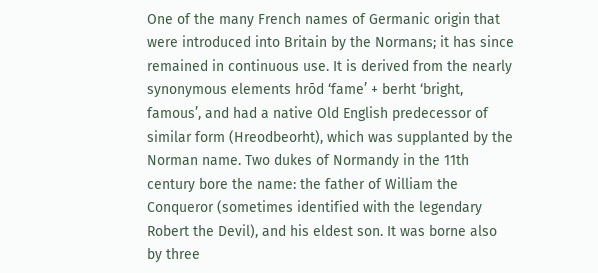One of the many French names of Germanic origin that were introduced into Britain by the Normans; it has since remained in continuous use. It is derived from the nearly synonymous elements hrōd ‘fame’ + berht ‘bright, famous’, and had a native Old English predecessor of similar form (Hreodbeorht), which was supplanted by the Norman name. Two dukes of Normandy in the 11th century bore the name: the father of William the Conqueror (sometimes identified with the legendary Robert the Devil), and his eldest son. It was borne also by three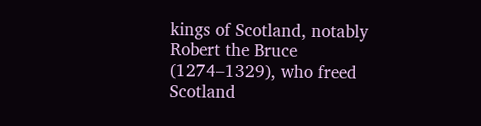kings of Scotland, notably Robert the Bruce (1274–1329), who freed Scotland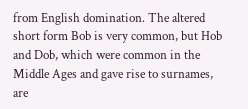from English domination. The altered short form Bob is very common, but Hob and Dob, which were common in the Middle Ages and gave rise to surnames, are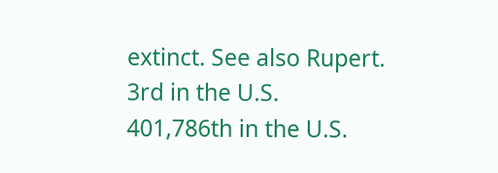extinct. See also Rupert.
3rd in the U.S.
401,786th in the U.S.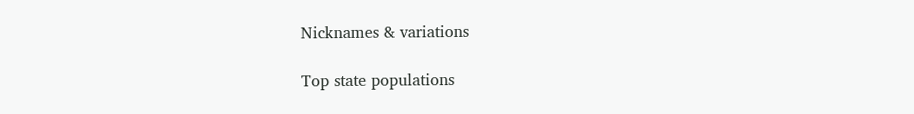Nicknames & variations

Top state populations